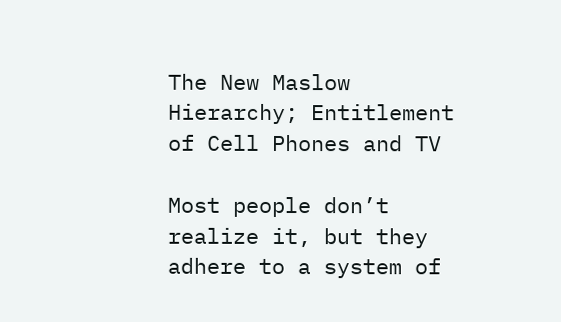The New Maslow Hierarchy; Entitlement of Cell Phones and TV

Most people don’t realize it, but they adhere to a system of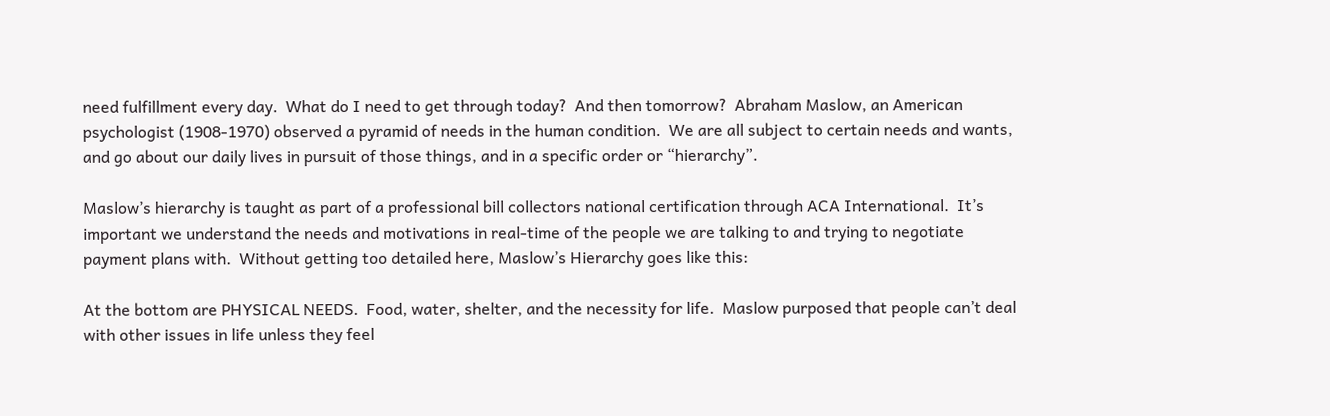need fulfillment every day.  What do I need to get through today?  And then tomorrow?  Abraham Maslow, an American psychologist (1908-1970) observed a pyramid of needs in the human condition.  We are all subject to certain needs and wants, and go about our daily lives in pursuit of those things, and in a specific order or “hierarchy”.

Maslow’s hierarchy is taught as part of a professional bill collectors national certification through ACA International.  It’s important we understand the needs and motivations in real-time of the people we are talking to and trying to negotiate payment plans with.  Without getting too detailed here, Maslow’s Hierarchy goes like this:

At the bottom are PHYSICAL NEEDS.  Food, water, shelter, and the necessity for life.  Maslow purposed that people can’t deal with other issues in life unless they feel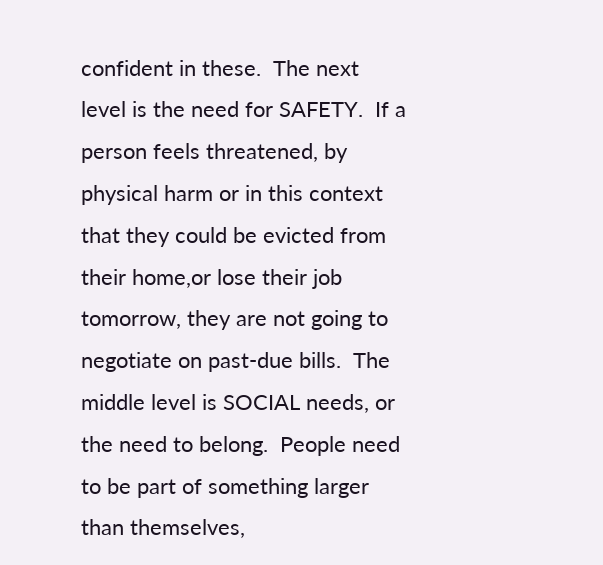confident in these.  The next level is the need for SAFETY.  If a person feels threatened, by physical harm or in this context that they could be evicted from their home,or lose their job tomorrow, they are not going to negotiate on past-due bills.  The middle level is SOCIAL needs, or the need to belong.  People need to be part of something larger than themselves,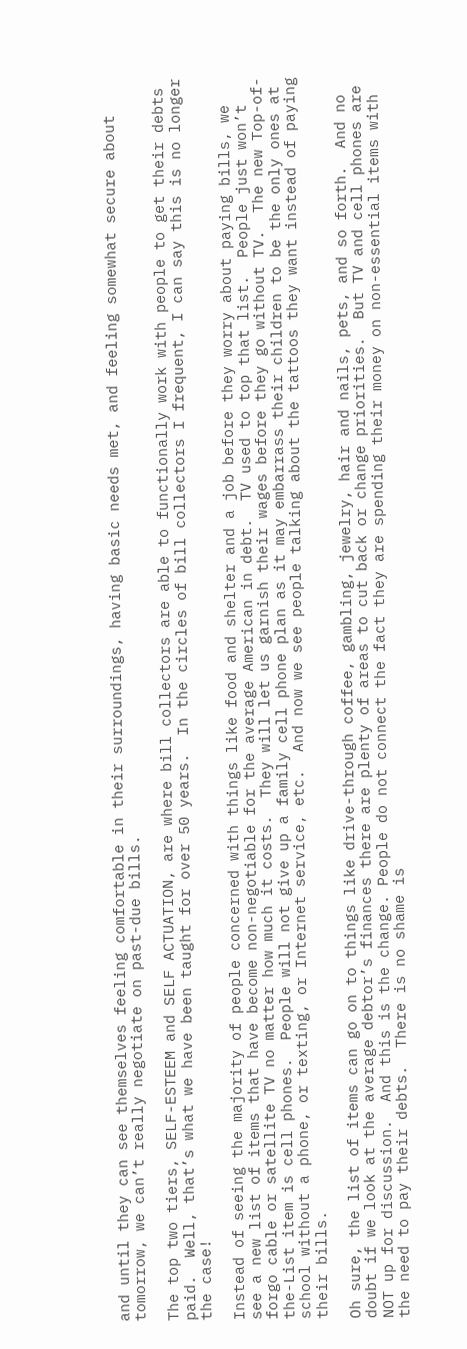and until they can see themselves feeling comfortable in their surroundings, having basic needs met, and feeling somewhat secure about tomorrow, we can’t really negotiate on past-due bills.

The top two tiers, SELF-ESTEEM and SELF ACTUATION, are where bill collectors are able to functionally work with people to get their debts paid.  Well, that’s what we have been taught for over 50 years.  In the circles of bill collectors I frequent, I can say this is no longer the case!

Instead of seeing the majority of people concerned with things like food and shelter and a job before they worry about paying bills, we see a new list of items that have become non-negotiable for the average American in debt.  TV used to top that list.  People just won’t forgo cable or satellite TV no matter how much it costs.  They will let us garnish their wages before they go without TV.  The new Top-of-the-List item is cell phones.  People will not give up a family cell phone plan as it may embarrass their children to be the only ones at school without a phone, or texting, or Internet service, etc.  And now we see people talking about the tattoos they want instead of paying their bills.

Oh sure, the list of items can go on to things like drive-through coffee, gambling, jewelry, hair and nails, pets, and so forth.  And no doubt if we look at the average debtor’s finances there are plenty of areas to cut back or change priorities.  But TV and cell phones are NOT up for discussion.  And this is the change. People do not connect the fact they are spending their money on non-essential items with the need to pay their debts.  There is no shame is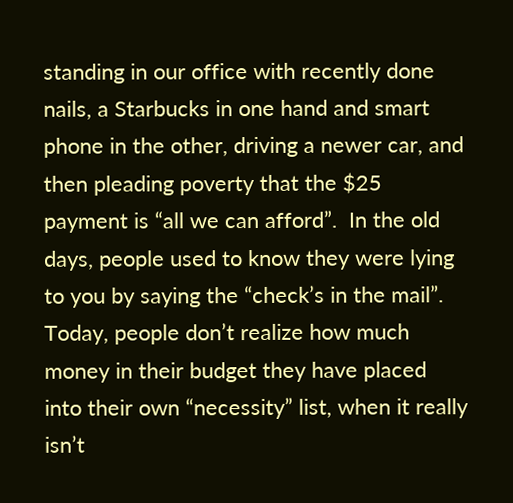standing in our office with recently done nails, a Starbucks in one hand and smart phone in the other, driving a newer car, and then pleading poverty that the $25 payment is “all we can afford”.  In the old days, people used to know they were lying to you by saying the “check’s in the mail”.  Today, people don’t realize how much money in their budget they have placed into their own “necessity” list, when it really isn’t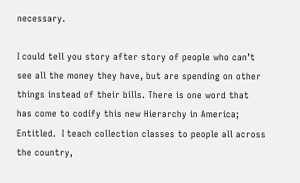necessary.

I could tell you story after story of people who can’t see all the money they have, but are spending on other things instead of their bills. There is one word that has come to codify this new Hierarchy in America; Entitled.  I teach collection classes to people all across the country,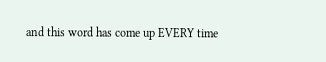and this word has come up EVERY time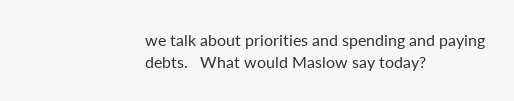we talk about priorities and spending and paying debts.   What would Maslow say today?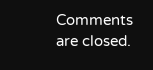Comments are closed.